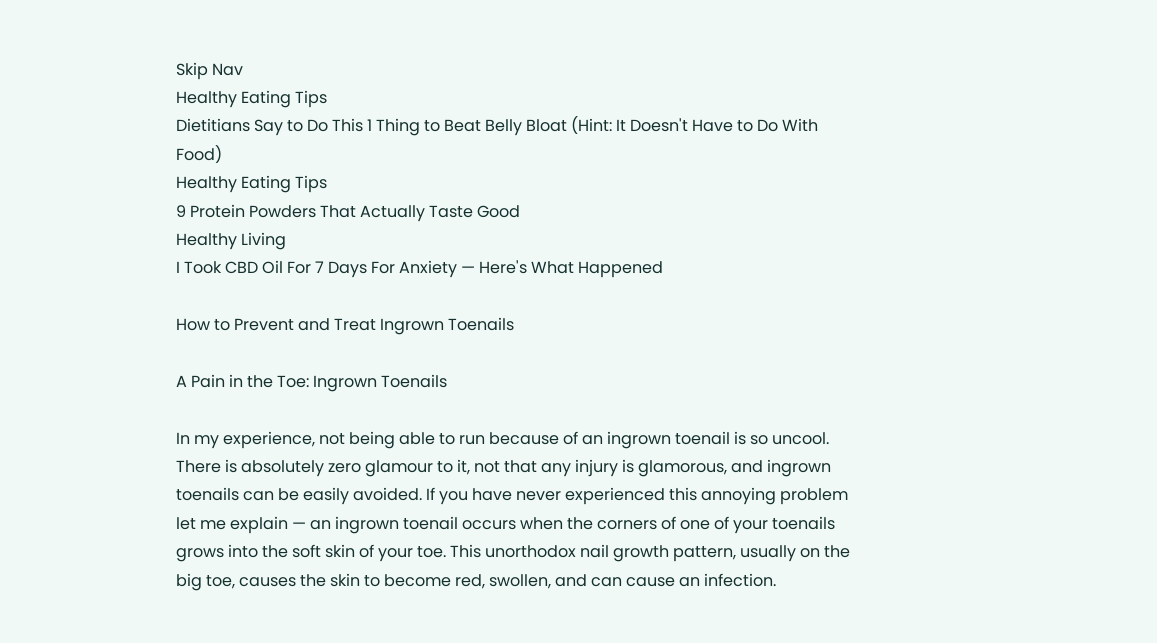Skip Nav
Healthy Eating Tips
Dietitians Say to Do This 1 Thing to Beat Belly Bloat (Hint: It Doesn't Have to Do With Food)
Healthy Eating Tips
9 Protein Powders That Actually Taste Good
Healthy Living
I Took CBD Oil For 7 Days For Anxiety — Here's What Happened

How to Prevent and Treat Ingrown Toenails

A Pain in the Toe: Ingrown Toenails

In my experience, not being able to run because of an ingrown toenail is so uncool. There is absolutely zero glamour to it, not that any injury is glamorous, and ingrown toenails can be easily avoided. If you have never experienced this annoying problem let me explain — an ingrown toenail occurs when the corners of one of your toenails grows into the soft skin of your toe. This unorthodox nail growth pattern, usually on the big toe, causes the skin to become red, swollen, and can cause an infection.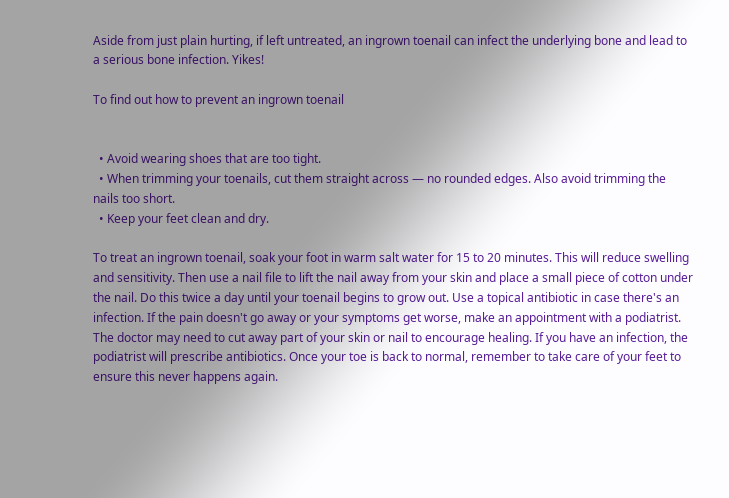Aside from just plain hurting, if left untreated, an ingrown toenail can infect the underlying bone and lead to a serious bone infection. Yikes!

To find out how to prevent an ingrown toenail


  • Avoid wearing shoes that are too tight.
  • When trimming your toenails, cut them straight across — no rounded edges. Also avoid trimming the nails too short.
  • Keep your feet clean and dry.

To treat an ingrown toenail, soak your foot in warm salt water for 15 to 20 minutes. This will reduce swelling and sensitivity. Then use a nail file to lift the nail away from your skin and place a small piece of cotton under the nail. Do this twice a day until your toenail begins to grow out. Use a topical antibiotic in case there's an infection. If the pain doesn't go away or your symptoms get worse, make an appointment with a podiatrist. The doctor may need to cut away part of your skin or nail to encourage healing. If you have an infection, the podiatrist will prescribe antibiotics. Once your toe is back to normal, remember to take care of your feet to ensure this never happens again.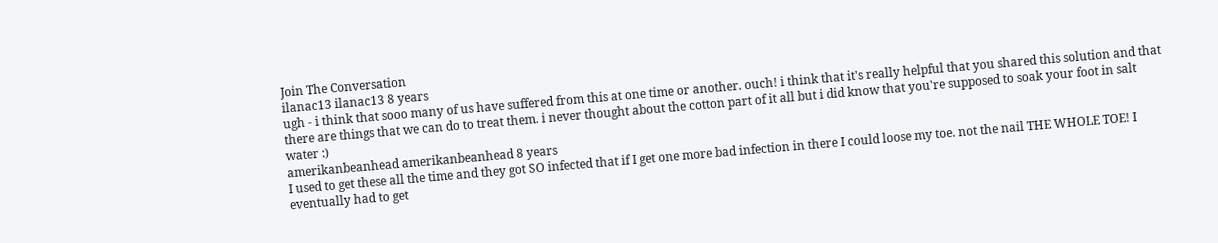Join The Conversation
ilanac13 ilanac13 8 years
ugh - i think that sooo many of us have suffered from this at one time or another. ouch! i think that it's really helpful that you shared this solution and that there are things that we can do to treat them. i never thought about the cotton part of it all but i did know that you're supposed to soak your foot in salt water :)
amerikanbeanhead amerikanbeanhead 8 years
I used to get these all the time and they got SO infected that if I get one more bad infection in there I could loose my toe. not the nail THE WHOLE TOE! I eventually had to get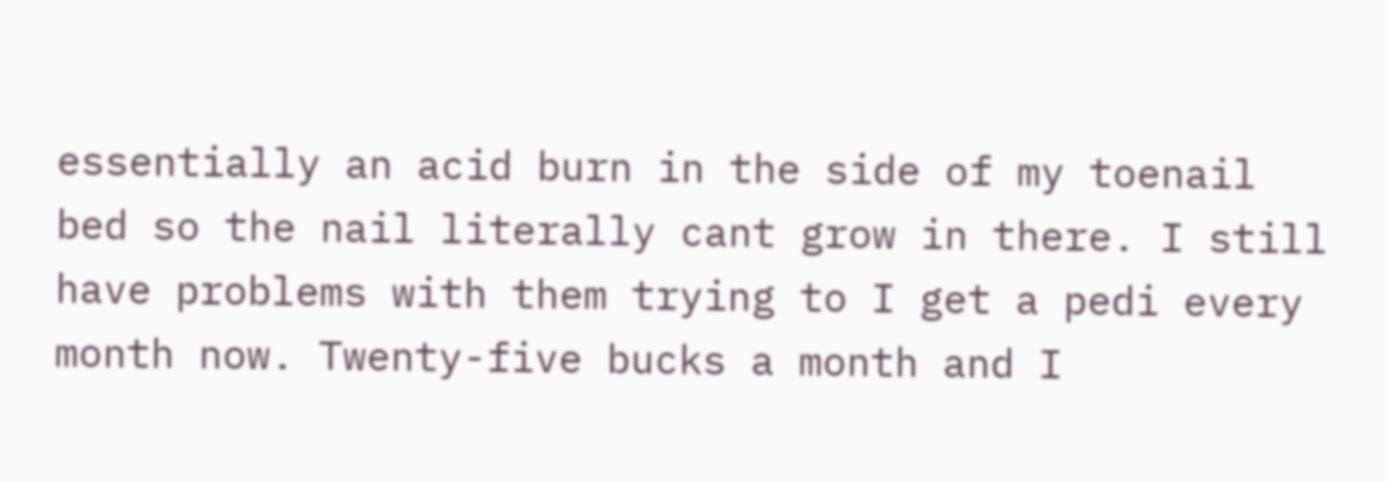essentially an acid burn in the side of my toenail bed so the nail literally cant grow in there. I still have problems with them trying to I get a pedi every month now. Twenty-five bucks a month and I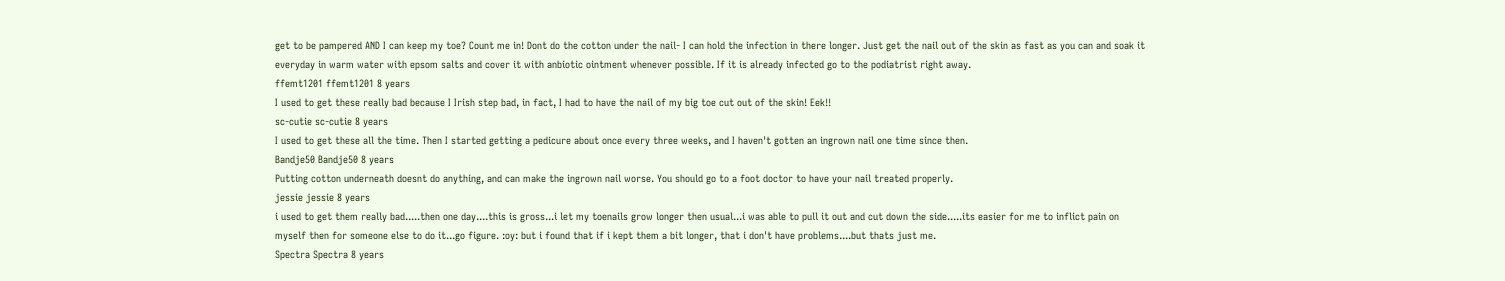get to be pampered AND I can keep my toe? Count me in! Dont do the cotton under the nail- I can hold the infection in there longer. Just get the nail out of the skin as fast as you can and soak it everyday in warm water with epsom salts and cover it with anbiotic ointment whenever possible. If it is already infected go to the podiatrist right away.
ffemt1201 ffemt1201 8 years
I used to get these really bad because I Irish step bad, in fact, I had to have the nail of my big toe cut out of the skin! Eek!!
sc-cutie sc-cutie 8 years
I used to get these all the time. Then I started getting a pedicure about once every three weeks, and I haven't gotten an ingrown nail one time since then.
Bandje50 Bandje50 8 years
Putting cotton underneath doesnt do anything, and can make the ingrown nail worse. You should go to a foot doctor to have your nail treated properly.
jessie jessie 8 years
i used to get them really bad.....then one day....this is gross...i let my toenails grow longer then usual...i was able to pull it out and cut down the side.....its easier for me to inflict pain on myself then for someone else to do it...go figure. :oy: but i found that if i kept them a bit longer, that i don't have problems....but thats just me.
Spectra Spectra 8 years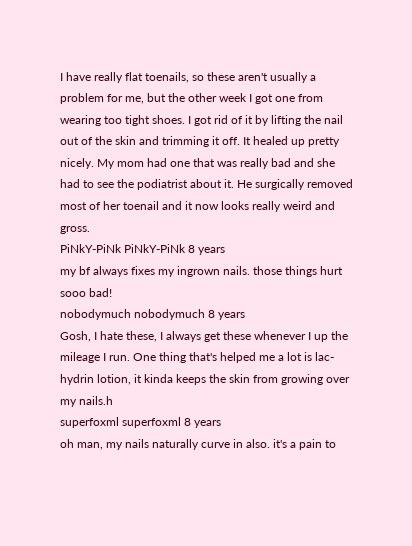I have really flat toenails, so these aren't usually a problem for me, but the other week I got one from wearing too tight shoes. I got rid of it by lifting the nail out of the skin and trimming it off. It healed up pretty nicely. My mom had one that was really bad and she had to see the podiatrist about it. He surgically removed most of her toenail and it now looks really weird and gross.
PiNkY-PiNk PiNkY-PiNk 8 years
my bf always fixes my ingrown nails. those things hurt sooo bad!
nobodymuch nobodymuch 8 years
Gosh, I hate these, I always get these whenever I up the mileage I run. One thing that's helped me a lot is lac-hydrin lotion, it kinda keeps the skin from growing over my nails.h
superfoxml superfoxml 8 years
oh man, my nails naturally curve in also. it's a pain to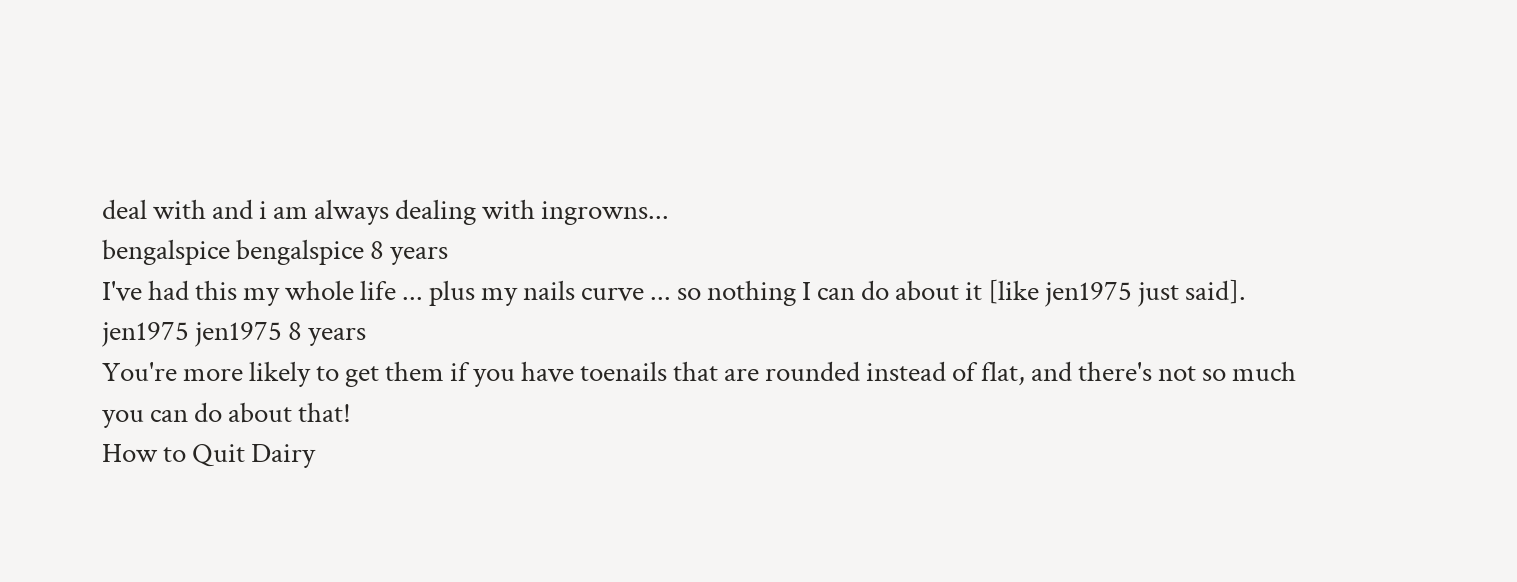deal with and i am always dealing with ingrowns...
bengalspice bengalspice 8 years
I've had this my whole life ... plus my nails curve ... so nothing I can do about it [like jen1975 just said].
jen1975 jen1975 8 years
You're more likely to get them if you have toenails that are rounded instead of flat, and there's not so much you can do about that!
How to Quit Dairy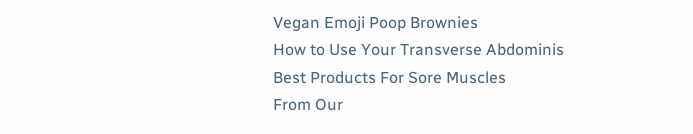Vegan Emoji Poop Brownies
How to Use Your Transverse Abdominis
Best Products For Sore Muscles
From Our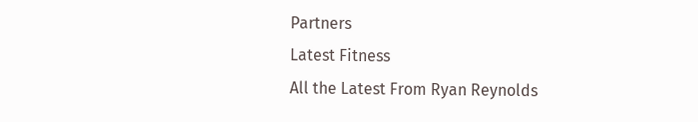Partners
Latest Fitness
All the Latest From Ryan Reynolds